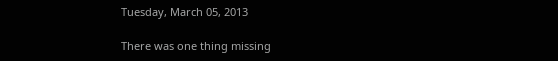Tuesday, March 05, 2013

There was one thing missing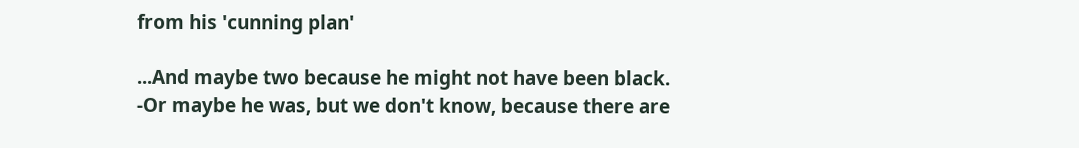from his 'cunning plan'

...And maybe two because he might not have been black.
-Or maybe he was, but we don't know, because there are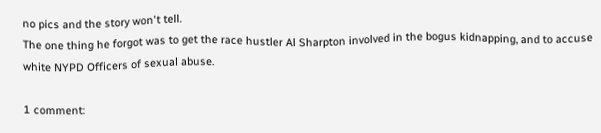no pics and the story won't tell.
The one thing he forgot was to get the race hustler Al Sharpton involved in the bogus kidnapping, and to accuse white NYPD Officers of sexual abuse.

1 comment: